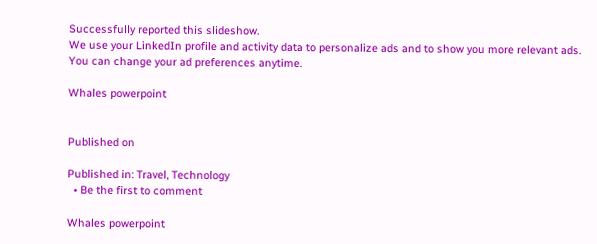Successfully reported this slideshow.
We use your LinkedIn profile and activity data to personalize ads and to show you more relevant ads. You can change your ad preferences anytime.

Whales powerpoint


Published on

Published in: Travel, Technology
  • Be the first to comment

Whales powerpoint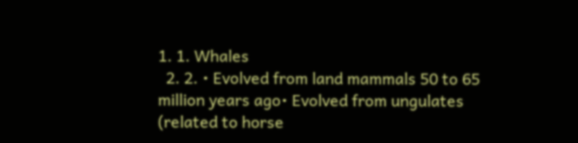1. 1. Whales
  2. 2. • Evolved from land mammals 50 to 65 million years ago• Evolved from ungulates (related to horse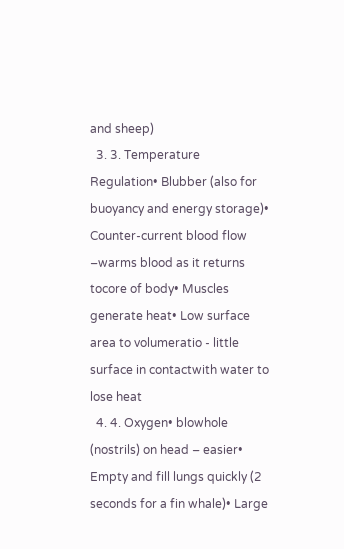and sheep)
  3. 3. Temperature Regulation• Blubber (also for buoyancy and energy storage)• Counter-current blood flow –warms blood as it returns tocore of body• Muscles generate heat• Low surface area to volumeratio - little surface in contactwith water to lose heat
  4. 4. Oxygen• blowhole (nostrils) on head – easier• Empty and fill lungs quickly (2 seconds for a fin whale)• Large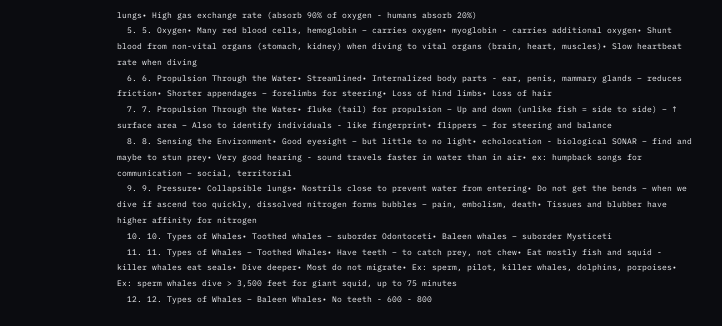lungs• High gas exchange rate (absorb 90% of oxygen - humans absorb 20%)
  5. 5. Oxygen• Many red blood cells, hemoglobin – carries oxygen• myoglobin - carries additional oxygen• Shunt blood from non-vital organs (stomach, kidney) when diving to vital organs (brain, heart, muscles)• Slow heartbeat rate when diving
  6. 6. Propulsion Through the Water• Streamlined• Internalized body parts - ear, penis, mammary glands – reduces friction• Shorter appendages – forelimbs for steering• Loss of hind limbs• Loss of hair
  7. 7. Propulsion Through the Water• fluke (tail) for propulsion – Up and down (unlike fish = side to side) – ↑ surface area – Also to identify individuals - like fingerprint• flippers – for steering and balance
  8. 8. Sensing the Environment• Good eyesight – but little to no light• echolocation - biological SONAR – find and maybe to stun prey• Very good hearing - sound travels faster in water than in air• ex: humpback songs for communication – social, territorial
  9. 9. Pressure• Collapsible lungs• Nostrils close to prevent water from entering• Do not get the bends – when we dive if ascend too quickly, dissolved nitrogen forms bubbles – pain, embolism, death• Tissues and blubber have higher affinity for nitrogen
  10. 10. Types of Whales• Toothed whales – suborder Odontoceti• Baleen whales – suborder Mysticeti
  11. 11. Types of Whales – Toothed Whales• Have teeth – to catch prey, not chew• Eat mostly fish and squid - killer whales eat seals• Dive deeper• Most do not migrate• Ex: sperm, pilot, killer whales, dolphins, porpoises• Ex: sperm whales dive > 3,500 feet for giant squid, up to 75 minutes
  12. 12. Types of Whales – Baleen Whales• No teeth - 600 - 800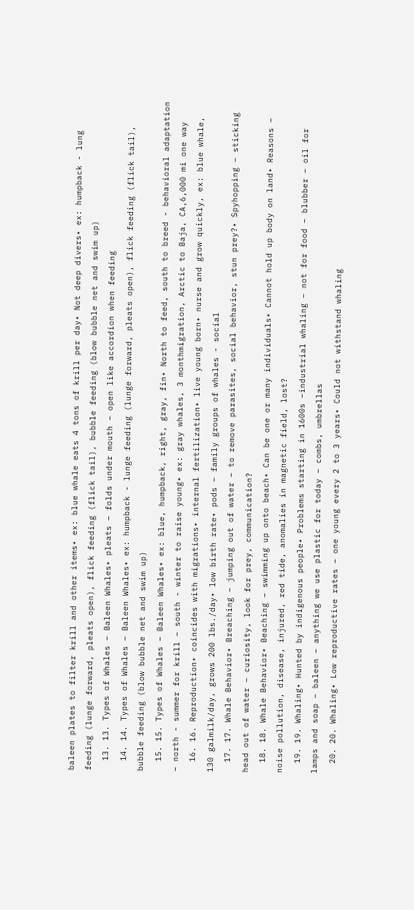baleen plates to filter krill and other items• ex: blue whale eats 4 tons of krill per day• Not deep divers• ex: humpback - lung feeding (lunge forward, pleats open), flick feeding (flick tail), bubble feeding (blow bubble net and swim up)
  13. 13. Types of Whales – Baleen Whales• pleats – folds under mouth – open like accordion when feeding
  14. 14. Types of Whales – Baleen Whales• ex: humpback - lunge feeding (lunge forward, pleats open), flick feeding (flick tail), bubble feeding (blow bubble net and swim up)
  15. 15. Types of Whales – Baleen Whales• ex: blue, humpback, right, gray, fin• North to feed, south to breed - behavioral adaptation – north - summer for krill – south - winter to raise young• ex: gray whales, 3 monthmigration, Arctic to Baja, CA,6,000 mi one way
  16. 16. Reproduction• coincides with migrations• internal fertilization• live young born• nurse and grow quickly, ex: blue whale, 130 galmilk/day, grows 200 lbs./day• low birth rate• pods – family groups of whales - social
  17. 17. Whale Behavior• Breaching – jumping out of water – to remove parasites, social behavior, stun prey?• Spyhopping – sticking head out of water – curiosity, look for prey, communication?
  18. 18. Whale Behavior• Beaching – swimming up onto beach• Can be one or many individuals• Cannot hold up body on land• Reasons – noise pollution, disease, injured, red tide, anomalies in magnetic field, lost?
  19. 19. Whaling• Hunted by indigenous people• Problems starting in 1600s –industrial whaling – not for food – blubber – oil for lamps and soap – baleen – anything we use plastic for today – combs, umbrellas
  20. 20. Whaling• Low reproductive rates – one young every 2 to 3 years• Could not withstand whaling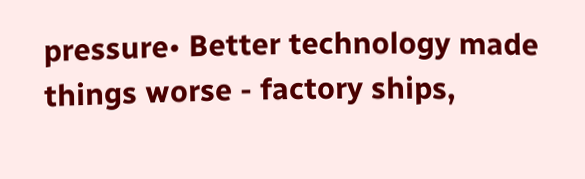pressure• Better technology made things worse - factory ships,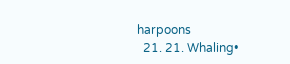harpoons
  21. 21. Whaling•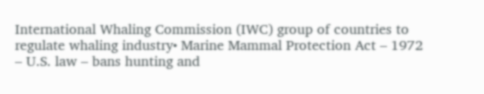International Whaling Commission (IWC) group of countries to regulate whaling industry• Marine Mammal Protection Act – 1972 – U.S. law – bans hunting and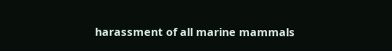harassment of all marine mammals